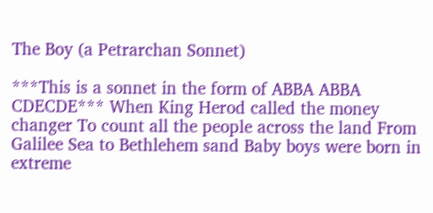The Boy (a Petrarchan Sonnet)

***This is a sonnet in the form of ABBA ABBA CDECDE*** When King Herod called the money changer To count all the people across the land From Galilee Sea to Bethlehem sand Baby boys were born in extreme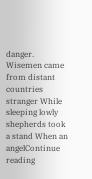danger. Wisemen came from distant countries stranger While sleeping lowly shepherds took a stand When an angelContinue reading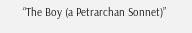“The Boy (a Petrarchan Sonnet)”